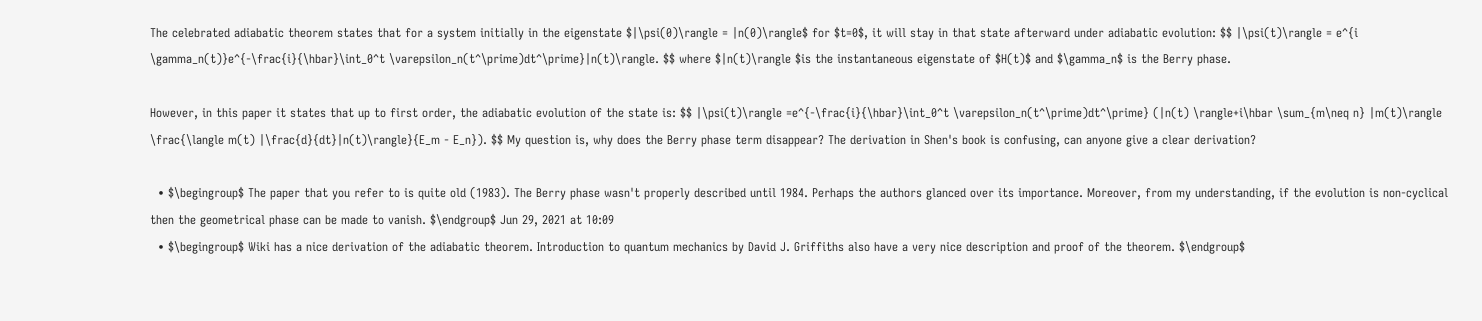The celebrated adiabatic theorem states that for a system initially in the eigenstate $|\psi(0)\rangle = |n(0)\rangle$ for $t=0$, it will stay in that state afterward under adiabatic evolution: $$ |\psi(t)\rangle = e^{i \gamma_n(t)}e^{-\frac{i}{\hbar}\int_0^t \varepsilon_n(t^\prime)dt^\prime}|n(t)\rangle. $$ where $|n(t)\rangle $is the instantaneous eigenstate of $H(t)$ and $\gamma_n$ is the Berry phase.

However, in this paper it states that up to first order, the adiabatic evolution of the state is: $$ |\psi(t)\rangle =e^{-\frac{i}{\hbar}\int_0^t \varepsilon_n(t^\prime)dt^\prime} (|n(t) \rangle+i\hbar \sum_{m\neq n} |m(t)\rangle \frac{\langle m(t) |\frac{d}{dt}|n(t)\rangle}{E_m - E_n}). $$ My question is, why does the Berry phase term disappear? The derivation in Shen's book is confusing, can anyone give a clear derivation?

  • $\begingroup$ The paper that you refer to is quite old (1983). The Berry phase wasn't properly described until 1984. Perhaps the authors glanced over its importance. Moreover, from my understanding, if the evolution is non-cyclical then the geometrical phase can be made to vanish. $\endgroup$ Jun 29, 2021 at 10:09
  • $\begingroup$ Wiki has a nice derivation of the adiabatic theorem. Introduction to quantum mechanics by David J. Griffiths also have a very nice description and proof of the theorem. $\endgroup$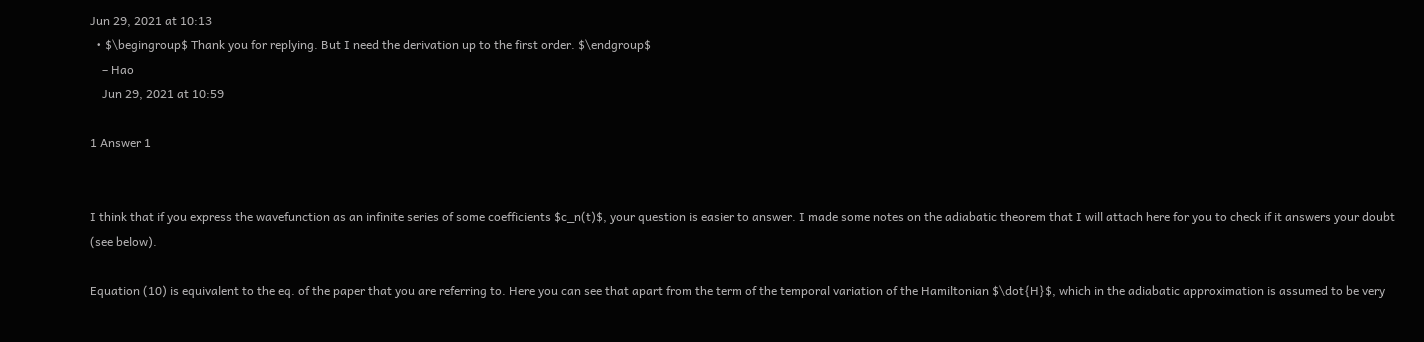Jun 29, 2021 at 10:13
  • $\begingroup$ Thank you for replying. But I need the derivation up to the first order. $\endgroup$
    – Hao
    Jun 29, 2021 at 10:59

1 Answer 1


I think that if you express the wavefunction as an infinite series of some coefficients $c_n(t)$, your question is easier to answer. I made some notes on the adiabatic theorem that I will attach here for you to check if it answers your doubt (see below).

Equation (10) is equivalent to the eq. of the paper that you are referring to. Here you can see that apart from the term of the temporal variation of the Hamiltonian $\dot{H}$, which in the adiabatic approximation is assumed to be very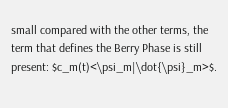small compared with the other terms, the term that defines the Berry Phase is still present: $c_m(t)<\psi_m|\dot{\psi}_m>$.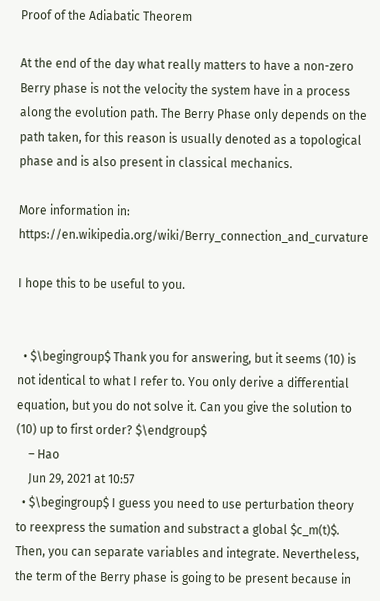Proof of the Adiabatic Theorem

At the end of the day what really matters to have a non-zero Berry phase is not the velocity the system have in a process along the evolution path. The Berry Phase only depends on the path taken, for this reason is usually denoted as a topological phase and is also present in classical mechanics.

More information in: https://en.wikipedia.org/wiki/Berry_connection_and_curvature

I hope this to be useful to you.


  • $\begingroup$ Thank you for answering, but it seems (10) is not identical to what I refer to. You only derive a differential equation, but you do not solve it. Can you give the solution to (10) up to first order? $\endgroup$
    – Hao
    Jun 29, 2021 at 10:57
  • $\begingroup$ I guess you need to use perturbation theory to reexpress the sumation and substract a global $c_m(t)$. Then, you can separate variables and integrate. Nevertheless, the term of the Berry phase is going to be present because in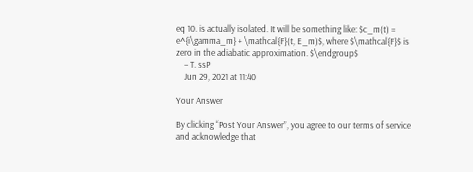eq 10. is actually isolated. It will be something like: $c_m(t) = e^{i\gamma_m} + \mathcal{F}(t, E_m)$, where $\mathcal{F}$ is zero in the adiabatic approximation. $\endgroup$
    – T. ssP
    Jun 29, 2021 at 11:40

Your Answer

By clicking “Post Your Answer”, you agree to our terms of service and acknowledge that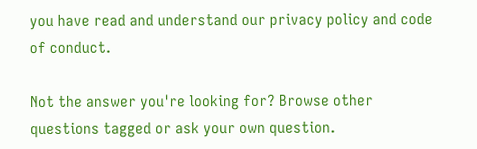you have read and understand our privacy policy and code of conduct.

Not the answer you're looking for? Browse other questions tagged or ask your own question.